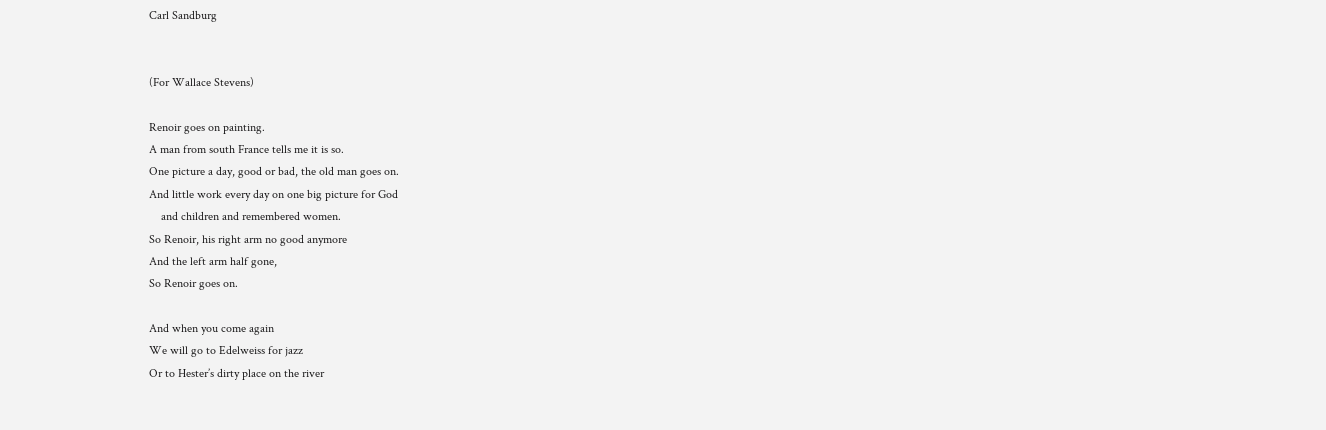Carl Sandburg


(For Wallace Stevens)

Renoir goes on painting.
A man from south France tells me it is so.
One picture a day, good or bad, the old man goes on.
And little work every day on one big picture for God
    and children and remembered women.
So Renoir, his right arm no good anymore
And the left arm half gone,
So Renoir goes on.

And when you come again
We will go to Edelweiss for jazz
Or to Hester’s dirty place on the river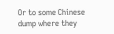Or to some Chinese dump where they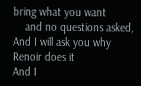bring what you want
    and no questions asked,
And I will ask you why Renoir does it
And I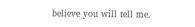believe you will tell me.